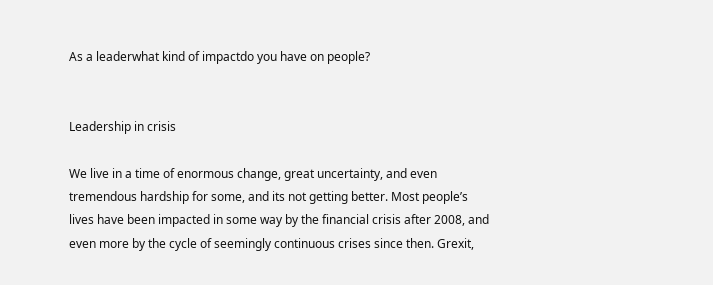As a leaderwhat kind of impactdo you have on people?


Leadership in crisis

We live in a time of enormous change, great uncertainty, and even tremendous hardship for some, and its not getting better. Most people’s lives have been impacted in some way by the financial crisis after 2008, and even more by the cycle of seemingly continuous crises since then. Grexit,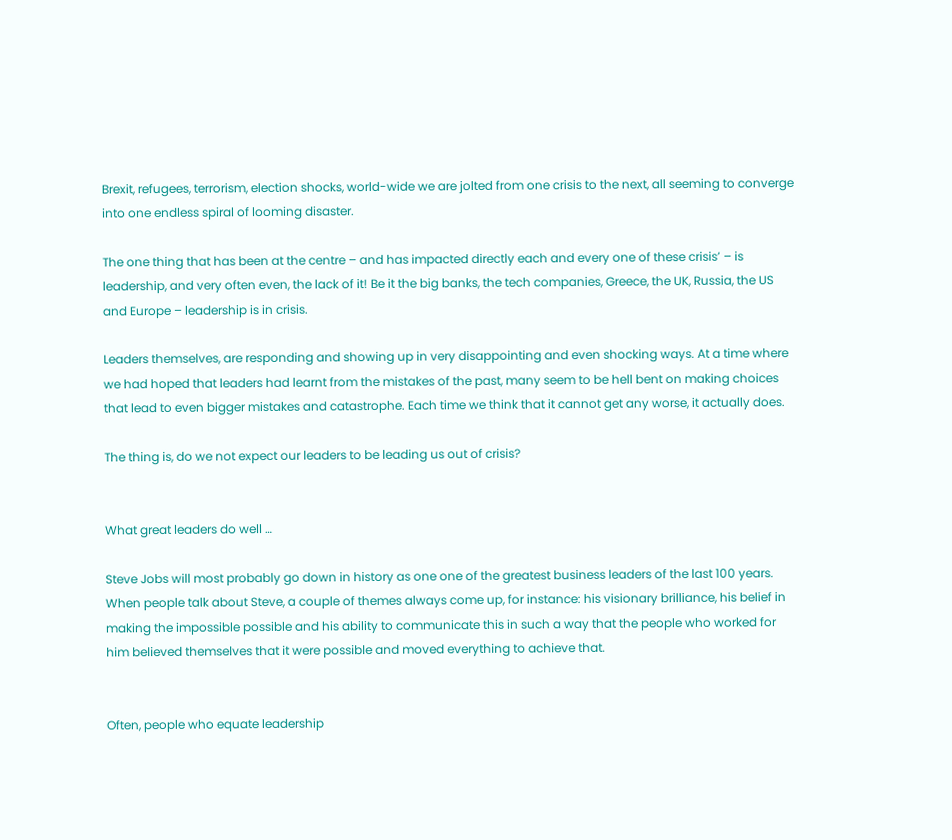Brexit, refugees, terrorism, election shocks, world-wide we are jolted from one crisis to the next, all seeming to converge into one endless spiral of looming disaster.

The one thing that has been at the centre – and has impacted directly each and every one of these crisis’ – is leadership, and very often even, the lack of it! Be it the big banks, the tech companies, Greece, the UK, Russia, the US and Europe – leadership is in crisis.

Leaders themselves, are responding and showing up in very disappointing and even shocking ways. At a time where we had hoped that leaders had learnt from the mistakes of the past, many seem to be hell bent on making choices that lead to even bigger mistakes and catastrophe. Each time we think that it cannot get any worse, it actually does.

The thing is, do we not expect our leaders to be leading us out of crisis?


What great leaders do well …

Steve Jobs will most probably go down in history as one one of the greatest business leaders of the last 100 years. When people talk about Steve, a couple of themes always come up, for instance: his visionary brilliance, his belief in making the impossible possible and his ability to communicate this in such a way that the people who worked for him believed themselves that it were possible and moved everything to achieve that.


Often, people who equate leadership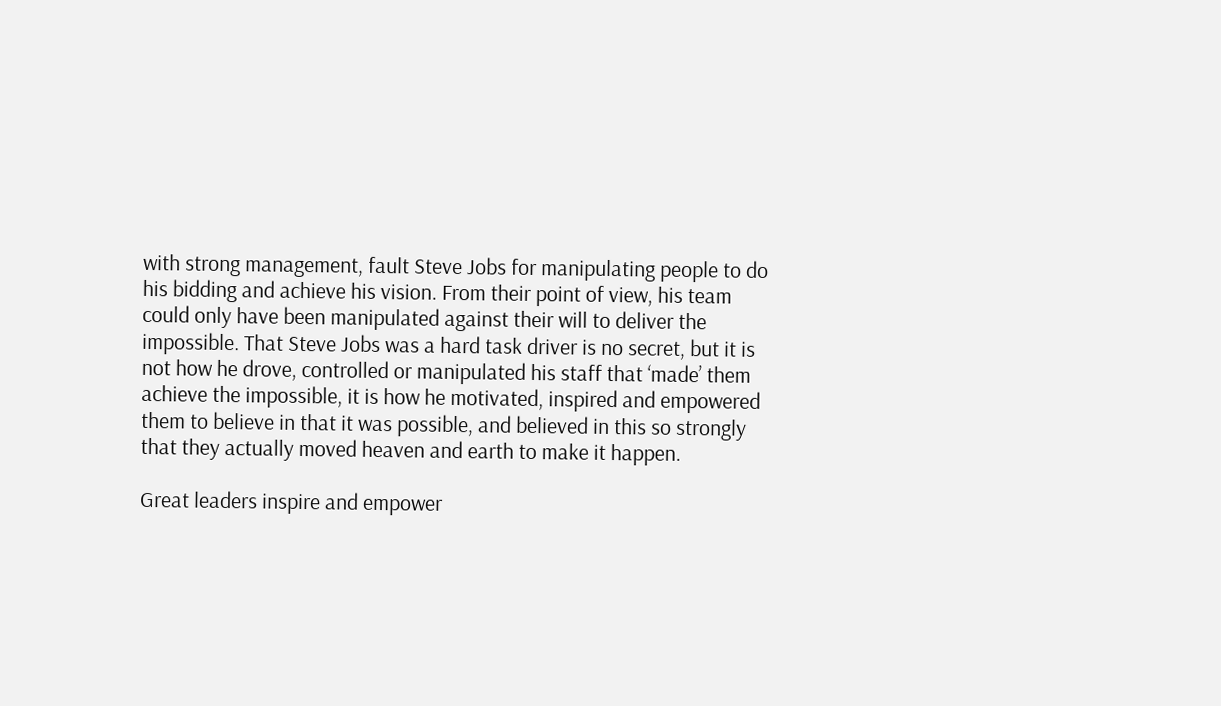with strong management, fault Steve Jobs for manipulating people to do his bidding and achieve his vision. From their point of view, his team could only have been manipulated against their will to deliver the impossible. That Steve Jobs was a hard task driver is no secret, but it is not how he drove, controlled or manipulated his staff that ‘made’ them achieve the impossible, it is how he motivated, inspired and empowered them to believe in that it was possible, and believed in this so strongly that they actually moved heaven and earth to make it happen.

Great leaders inspire and empower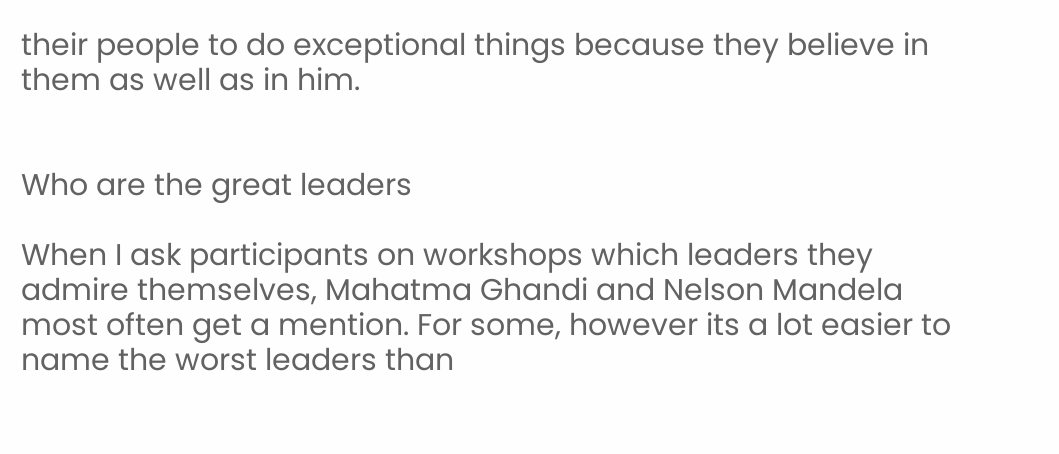their people to do exceptional things because they believe in them as well as in him.


Who are the great leaders

When I ask participants on workshops which leaders they admire themselves, Mahatma Ghandi and Nelson Mandela most often get a mention. For some, however its a lot easier to name the worst leaders than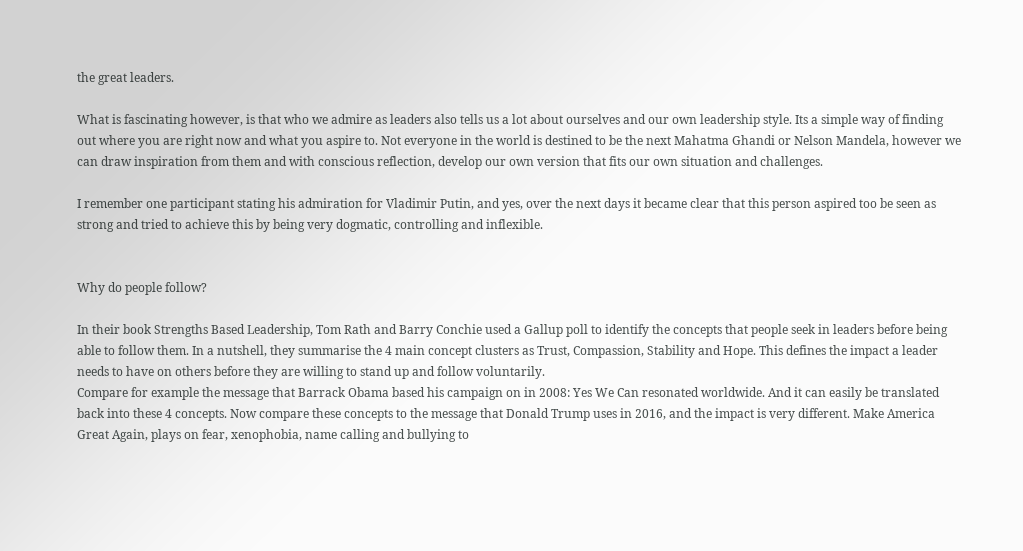the great leaders.

What is fascinating however, is that who we admire as leaders also tells us a lot about ourselves and our own leadership style. Its a simple way of finding out where you are right now and what you aspire to. Not everyone in the world is destined to be the next Mahatma Ghandi or Nelson Mandela, however we can draw inspiration from them and with conscious reflection, develop our own version that fits our own situation and challenges.

I remember one participant stating his admiration for Vladimir Putin, and yes, over the next days it became clear that this person aspired too be seen as strong and tried to achieve this by being very dogmatic, controlling and inflexible.


Why do people follow?

In their book Strengths Based Leadership, Tom Rath and Barry Conchie used a Gallup poll to identify the concepts that people seek in leaders before being able to follow them. In a nutshell, they summarise the 4 main concept clusters as Trust, Compassion, Stability and Hope. This defines the impact a leader needs to have on others before they are willing to stand up and follow voluntarily.
Compare for example the message that Barrack Obama based his campaign on in 2008: Yes We Can resonated worldwide. And it can easily be translated back into these 4 concepts. Now compare these concepts to the message that Donald Trump uses in 2016, and the impact is very different. Make America Great Again, plays on fear, xenophobia, name calling and bullying to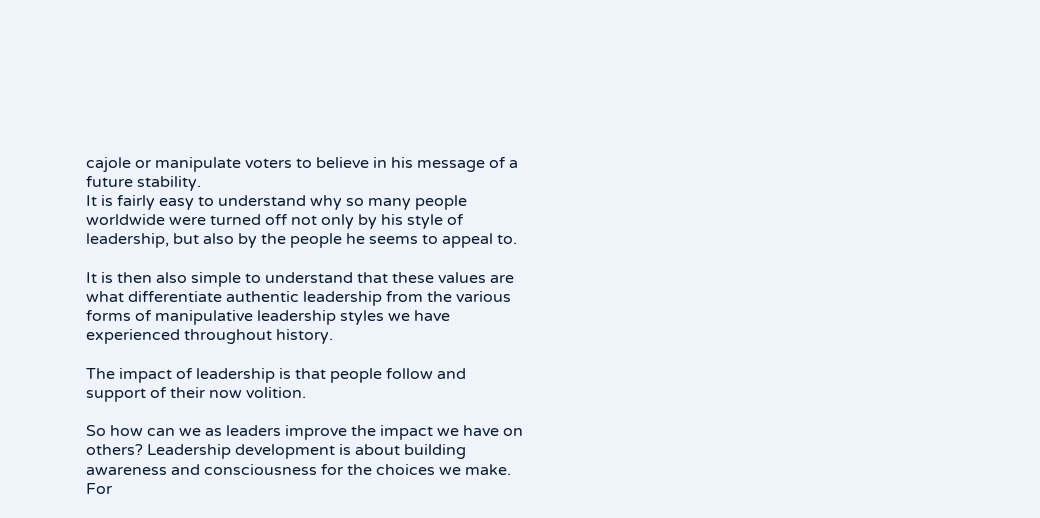cajole or manipulate voters to believe in his message of a future stability.
It is fairly easy to understand why so many people worldwide were turned off not only by his style of leadership, but also by the people he seems to appeal to.

It is then also simple to understand that these values are what differentiate authentic leadership from the various forms of manipulative leadership styles we have experienced throughout history.

The impact of leadership is that people follow and support of their now volition.

So how can we as leaders improve the impact we have on others? Leadership development is about building awareness and consciousness for the choices we make. For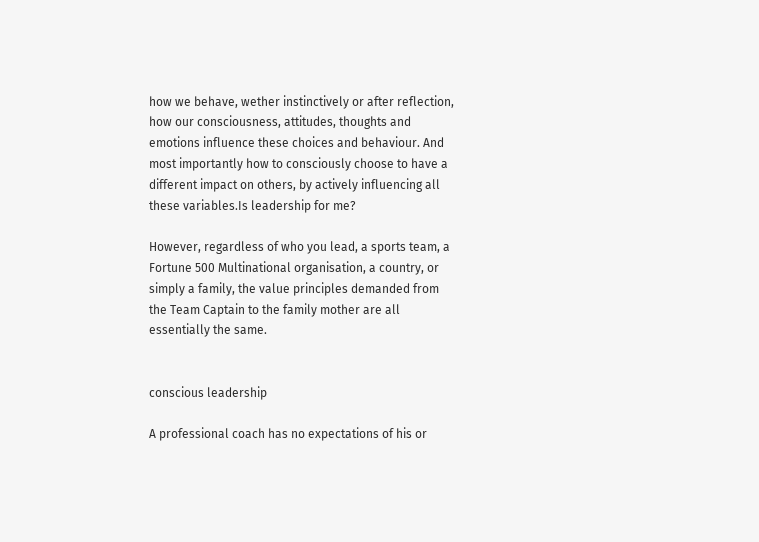how we behave, wether instinctively or after reflection, how our consciousness, attitudes, thoughts and emotions influence these choices and behaviour. And most importantly how to consciously choose to have a different impact on others, by actively influencing all these variables.Is leadership for me?

However, regardless of who you lead, a sports team, a Fortune 500 Multinational organisation, a country, or simply a family, the value principles demanded from the Team Captain to the family mother are all essentially the same.


conscious leadership

A professional coach has no expectations of his or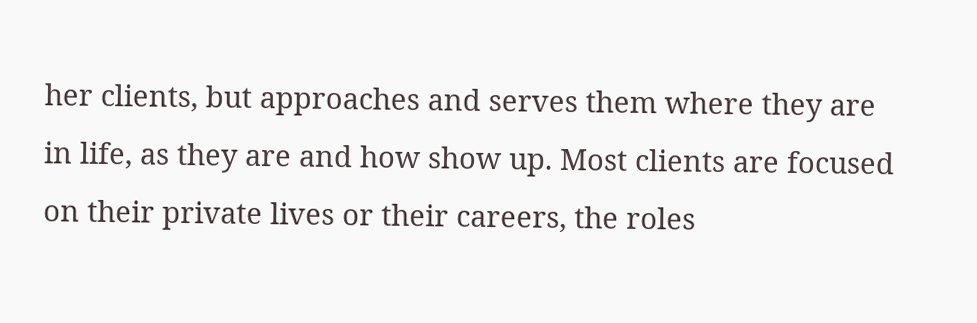her clients, but approaches and serves them where they are in life, as they are and how show up. Most clients are focused on their private lives or their careers, the roles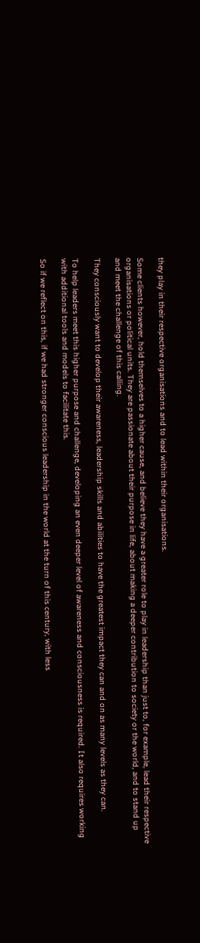they play in their respective organisations and to lead within their organisations.

Some clients however, hold themselves to a higher cause, and believe they have a greater role to play in leadership than just to, for example, lead their respective organisations or political units. They are passionate about their purpose in life, about making a deeper contribution to society or the world, and to stand up and meet the challenge of this calling.

They consciously want to develop their awareness, leadership skills and abilities to have the greatest impact they can and on as many levels as they can.

To help leaders meet this higher purpose and challenge, developing an even deeper level of awareness and consciousness is required. It also requires working with additional tools and models to facilitate this.

So if we reflect on this, if we had stronger conscious leadership in the world at the turn of this century, with less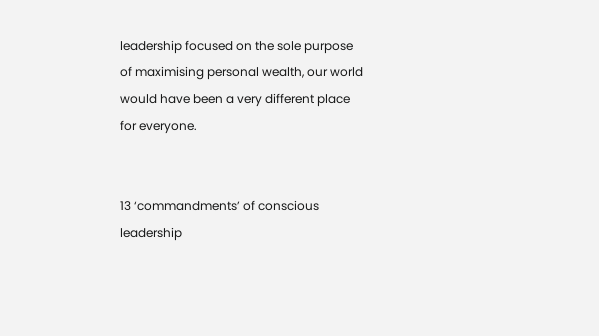leadership focused on the sole purpose of maximising personal wealth, our world would have been a very different place for everyone.


13 ‘commandments’ of conscious leadership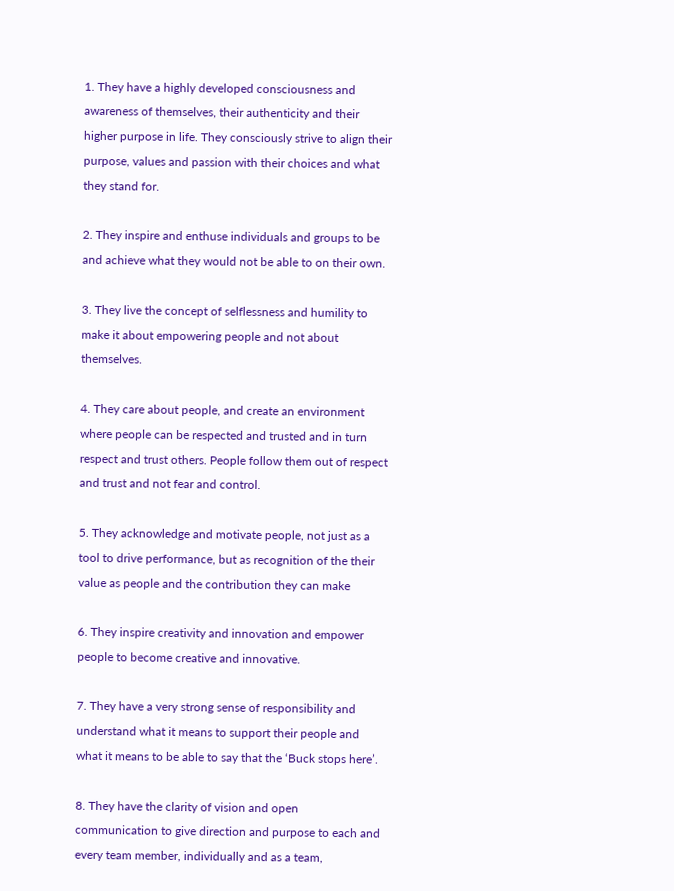1. They have a highly developed consciousness and awareness of themselves, their authenticity and their higher purpose in life. They consciously strive to align their purpose, values and passion with their choices and what they stand for.

2. They inspire and enthuse individuals and groups to be and achieve what they would not be able to on their own.

3. They live the concept of selflessness and humility to make it about empowering people and not about themselves.

4. They care about people, and create an environment where people can be respected and trusted and in turn respect and trust others. People follow them out of respect and trust and not fear and control.

5. They acknowledge and motivate people, not just as a tool to drive performance, but as recognition of the their value as people and the contribution they can make

6. They inspire creativity and innovation and empower people to become creative and innovative.

7. They have a very strong sense of responsibility and understand what it means to support their people and what it means to be able to say that the ‘Buck stops here’.

8. They have the clarity of vision and open communication to give direction and purpose to each and every team member, individually and as a team,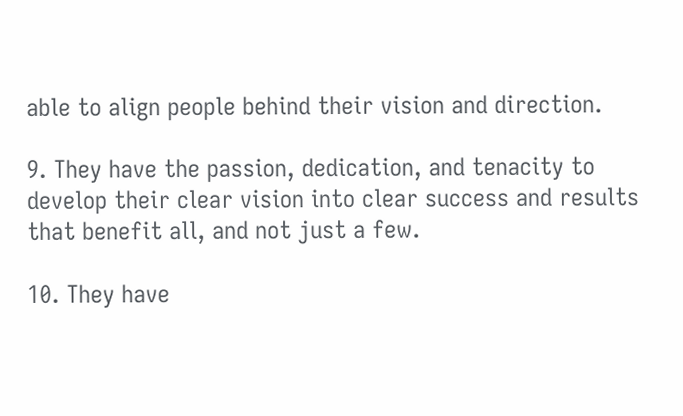able to align people behind their vision and direction.

9. They have the passion, dedication, and tenacity to develop their clear vision into clear success and results that benefit all, and not just a few.

10. They have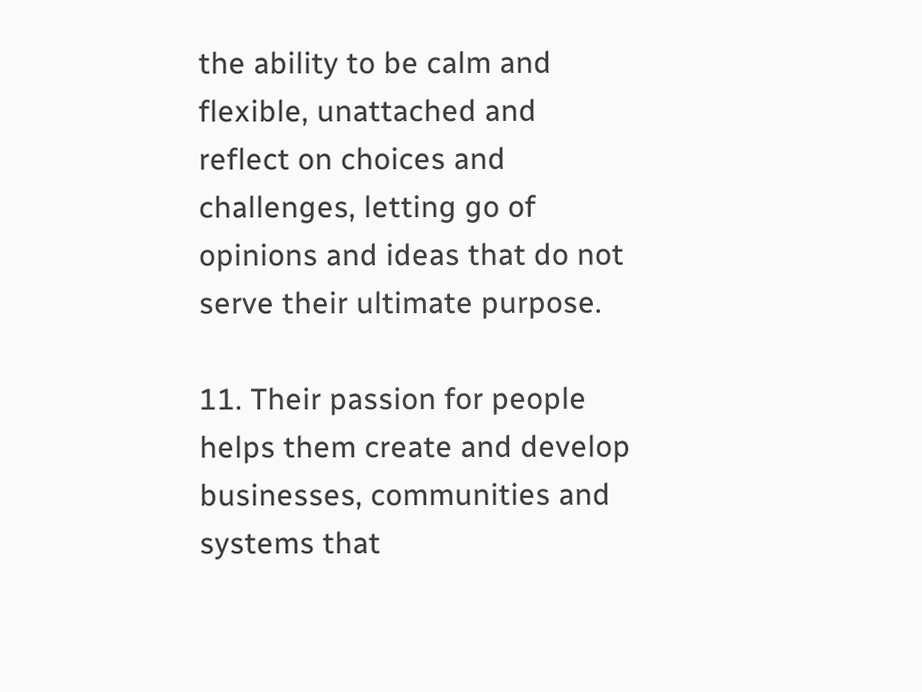the ability to be calm and flexible, unattached and reflect on choices and challenges, letting go of opinions and ideas that do not serve their ultimate purpose.

11. Their passion for people helps them create and develop businesses, communities and systems that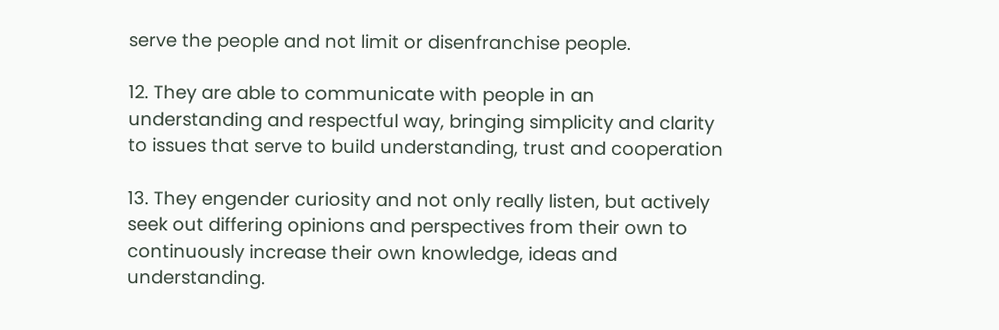serve the people and not limit or disenfranchise people.

12. They are able to communicate with people in an understanding and respectful way, bringing simplicity and clarity to issues that serve to build understanding, trust and cooperation

13. They engender curiosity and not only really listen, but actively seek out differing opinions and perspectives from their own to continuously increase their own knowledge, ideas and understanding.